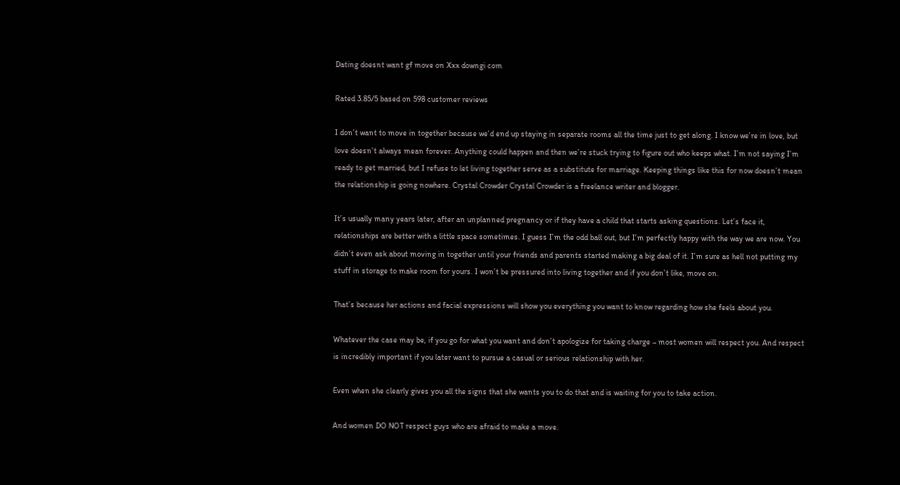Dating doesnt want gf move on Xxx downgi com

Rated 3.85/5 based on 598 customer reviews

I don’t want to move in together because we’d end up staying in separate rooms all the time just to get along. I know we’re in love, but love doesn’t always mean forever. Anything could happen and then we’re stuck trying to figure out who keeps what. I’m not saying I’m ready to get married, but I refuse to let living together serve as a substitute for marriage. Keeping things like this for now doesn’t mean the relationship is going nowhere. Crystal Crowder Crystal Crowder is a freelance writer and blogger.

It’s usually many years later, after an unplanned pregnancy or if they have a child that starts asking questions. Let’s face it, relationships are better with a little space sometimes. I guess I’m the odd ball out, but I’m perfectly happy with the way we are now. You didn’t even ask about moving in together until your friends and parents started making a big deal of it. I’m sure as hell not putting my stuff in storage to make room for yours. I won’t be pressured into living together and if you don’t like, move on.

That’s because her actions and facial expressions will show you everything you want to know regarding how she feels about you.

Whatever the case may be, if you go for what you want and don’t apologize for taking charge – most women will respect you. And respect is incredibly important if you later want to pursue a casual or serious relationship with her.

Even when she clearly gives you all the signs that she wants you to do that and is waiting for you to take action.

And women DO NOT respect guys who are afraid to make a move.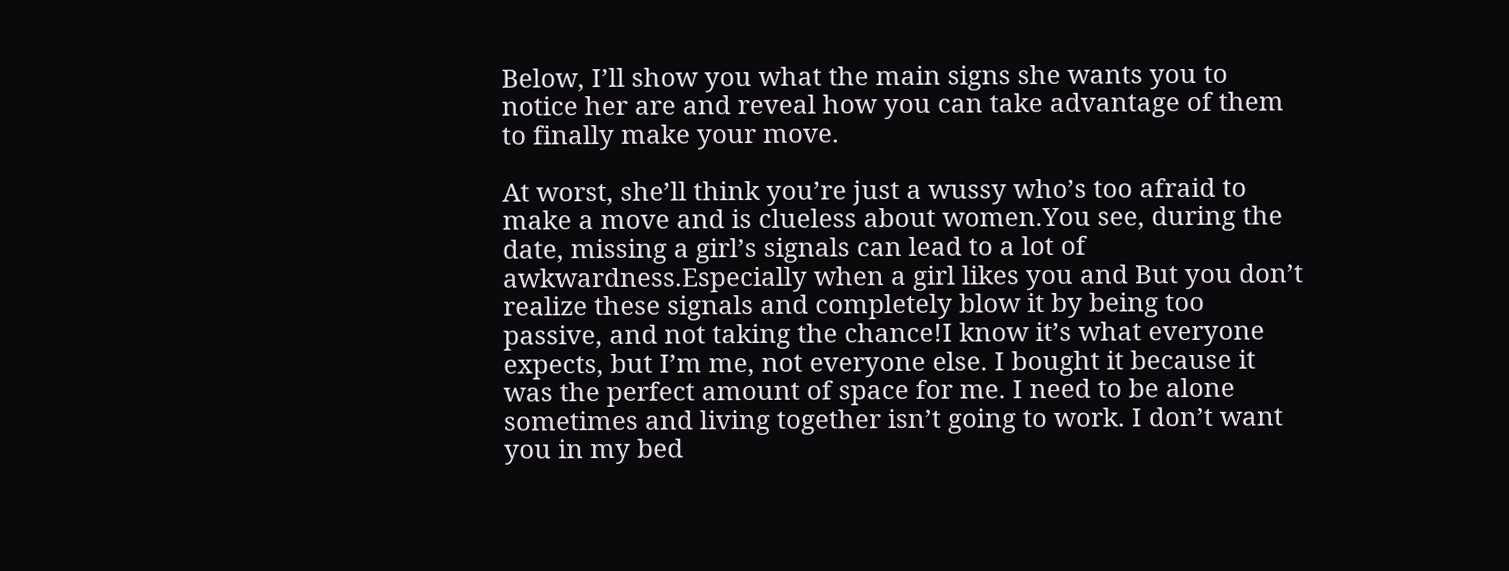Below, I’ll show you what the main signs she wants you to notice her are and reveal how you can take advantage of them to finally make your move.

At worst, she’ll think you’re just a wussy who’s too afraid to make a move and is clueless about women.You see, during the date, missing a girl’s signals can lead to a lot of awkwardness.Especially when a girl likes you and But you don’t realize these signals and completely blow it by being too passive, and not taking the chance!I know it’s what everyone expects, but I’m me, not everyone else. I bought it because it was the perfect amount of space for me. I need to be alone sometimes and living together isn’t going to work. I don’t want you in my bed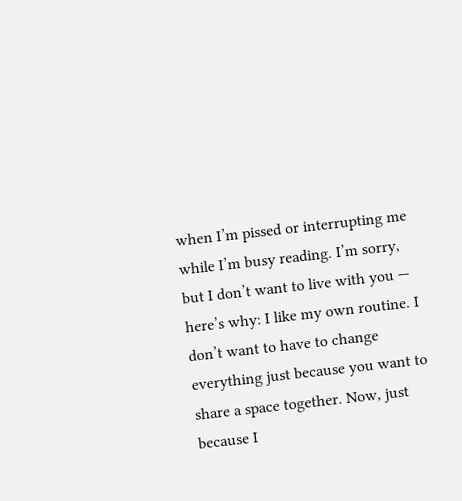when I’m pissed or interrupting me while I’m busy reading. I’m sorry, but I don’t want to live with you — here’s why: I like my own routine. I don’t want to have to change everything just because you want to share a space together. Now, just because I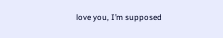love you, I’m supposed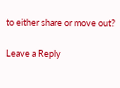to either share or move out?

Leave a Reply